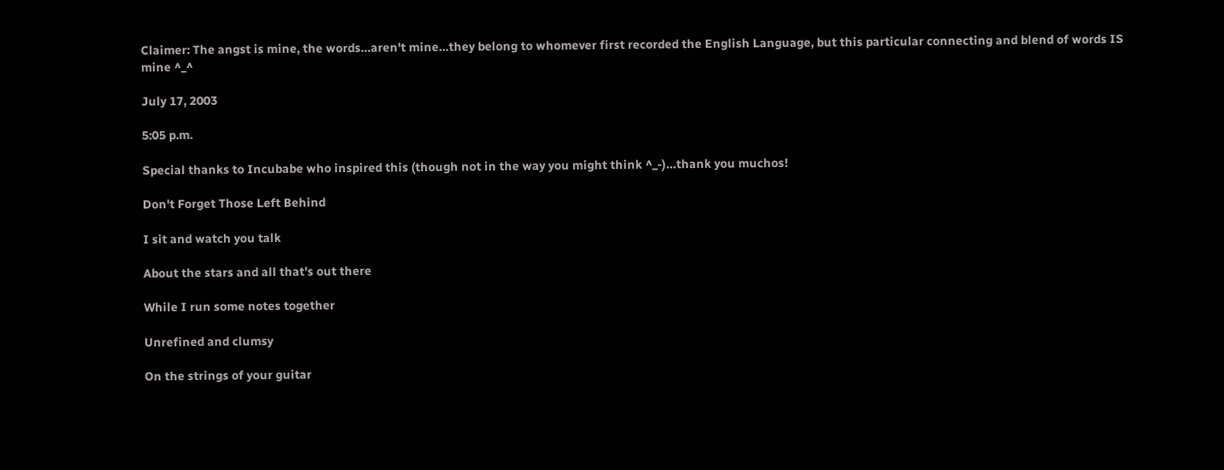Claimer: The angst is mine, the words…aren't mine…they belong to whomever first recorded the English Language, but this particular connecting and blend of words IS mine ^_^

July 17, 2003

5:05 p.m.

Special thanks to Incubabe who inspired this (though not in the way you might think ^_-)…thank you muchos!

Don't Forget Those Left Behind

I sit and watch you talk

About the stars and all that's out there

While I run some notes together

Unrefined and clumsy

On the strings of your guitar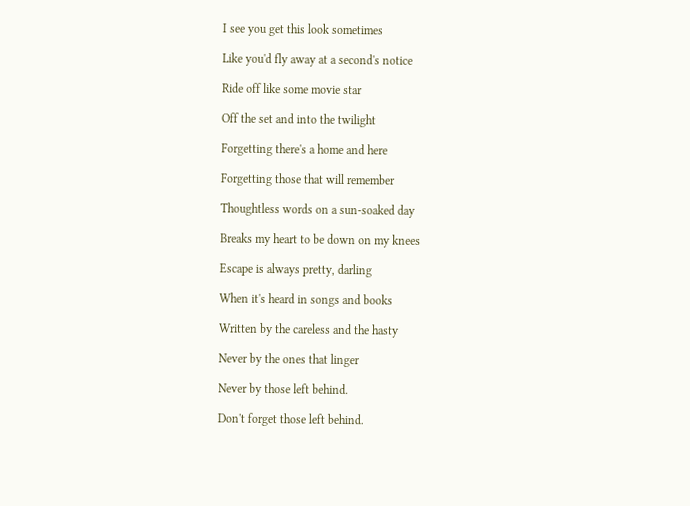I see you get this look sometimes

Like you'd fly away at a second's notice

Ride off like some movie star

Off the set and into the twilight

Forgetting there's a home and here

Forgetting those that will remember

Thoughtless words on a sun-soaked day

Breaks my heart to be down on my knees

Escape is always pretty, darling

When it's heard in songs and books

Written by the careless and the hasty

Never by the ones that linger

Never by those left behind.

Don't forget those left behind.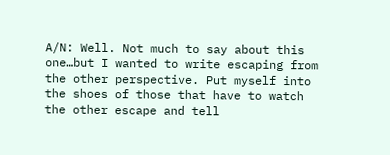A/N: Well. Not much to say about this one…but I wanted to write escaping from the other perspective. Put myself into the shoes of those that have to watch the other escape and tell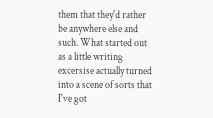them that they'd rather be anywhere else and such. What started out as a little writing excersise actually turned into a scene of sorts that I've got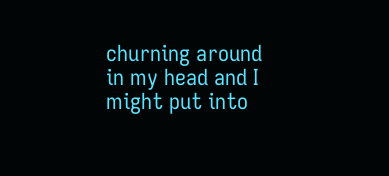churning around in my head and I might put into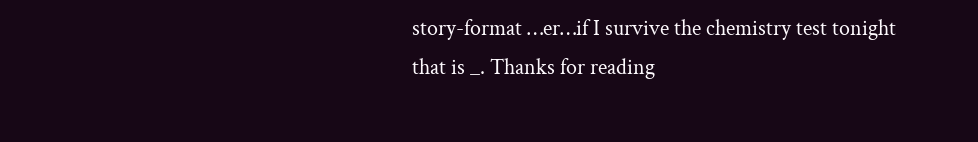story-format …er…if I survive the chemistry test tonight that is _. Thanks for reading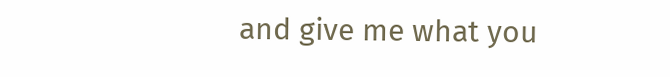and give me what you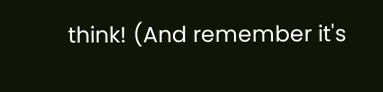think! (And remember it's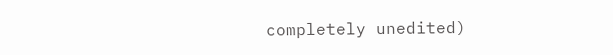completely unedited)